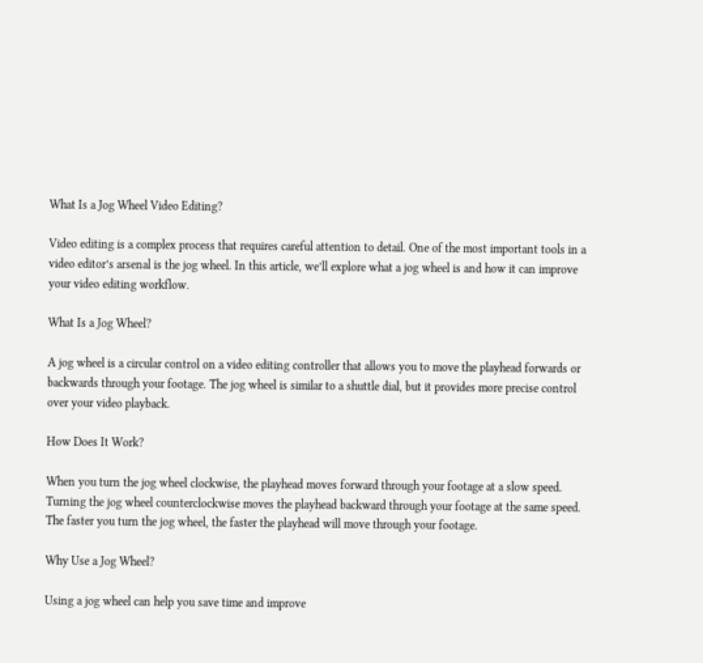What Is a Jog Wheel Video Editing?

Video editing is a complex process that requires careful attention to detail. One of the most important tools in a video editor’s arsenal is the jog wheel. In this article, we’ll explore what a jog wheel is and how it can improve your video editing workflow.

What Is a Jog Wheel?

A jog wheel is a circular control on a video editing controller that allows you to move the playhead forwards or backwards through your footage. The jog wheel is similar to a shuttle dial, but it provides more precise control over your video playback.

How Does It Work?

When you turn the jog wheel clockwise, the playhead moves forward through your footage at a slow speed. Turning the jog wheel counterclockwise moves the playhead backward through your footage at the same speed. The faster you turn the jog wheel, the faster the playhead will move through your footage.

Why Use a Jog Wheel?

Using a jog wheel can help you save time and improve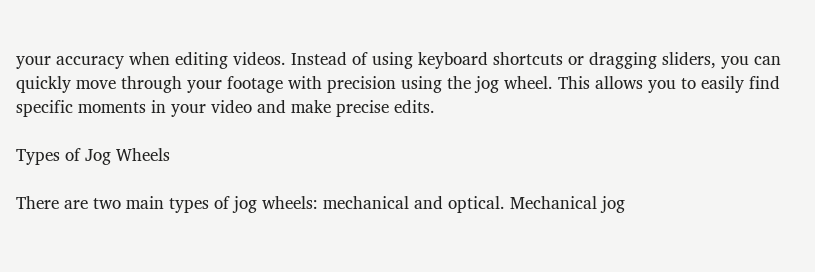your accuracy when editing videos. Instead of using keyboard shortcuts or dragging sliders, you can quickly move through your footage with precision using the jog wheel. This allows you to easily find specific moments in your video and make precise edits.

Types of Jog Wheels

There are two main types of jog wheels: mechanical and optical. Mechanical jog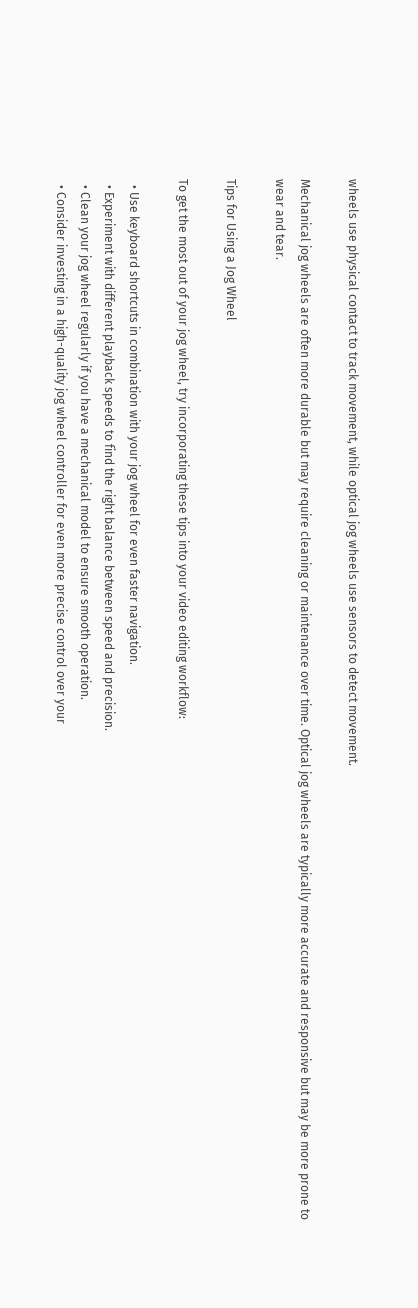wheels use physical contact to track movement, while optical jog wheels use sensors to detect movement.

Mechanical jog wheels are often more durable but may require cleaning or maintenance over time. Optical jog wheels are typically more accurate and responsive but may be more prone to wear and tear.

Tips for Using a Jog Wheel

To get the most out of your jog wheel, try incorporating these tips into your video editing workflow:

  • Use keyboard shortcuts in combination with your jog wheel for even faster navigation.
  • Experiment with different playback speeds to find the right balance between speed and precision.
  • Clean your jog wheel regularly if you have a mechanical model to ensure smooth operation.
  • Consider investing in a high-quality jog wheel controller for even more precise control over your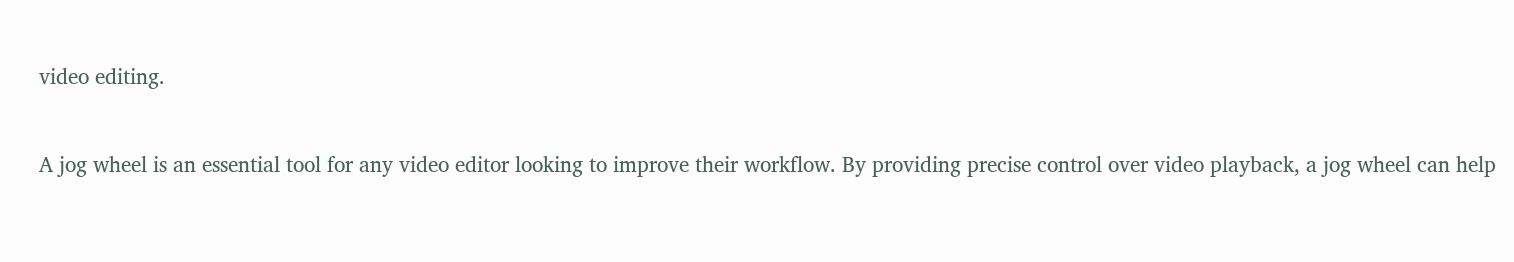video editing.


A jog wheel is an essential tool for any video editor looking to improve their workflow. By providing precise control over video playback, a jog wheel can help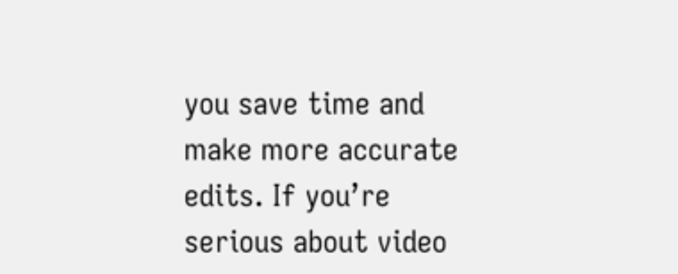you save time and make more accurate edits. If you’re serious about video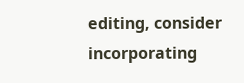editing, consider incorporating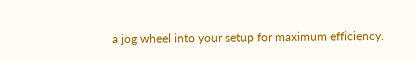a jog wheel into your setup for maximum efficiency.